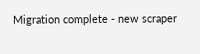Migration complete - new scraper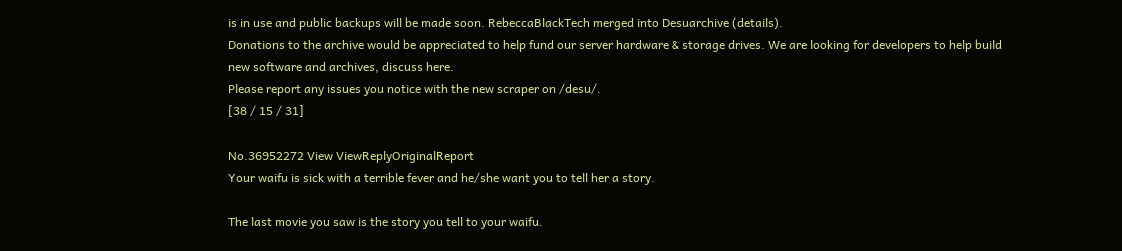is in use and public backups will be made soon. RebeccaBlackTech merged into Desuarchive (details).
Donations to the archive would be appreciated to help fund our server hardware & storage drives. We are looking for developers to help build new software and archives, discuss here.
Please report any issues you notice with the new scraper on /desu/.
[38 / 15 / 31]

No.36952272 View ViewReplyOriginalReport
Your waifu is sick with a terrible fever and he/she want you to tell her a story.

The last movie you saw is the story you tell to your waifu.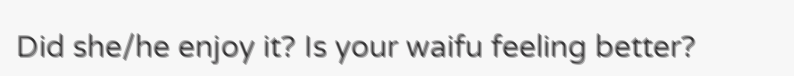Did she/he enjoy it? Is your waifu feeling better?